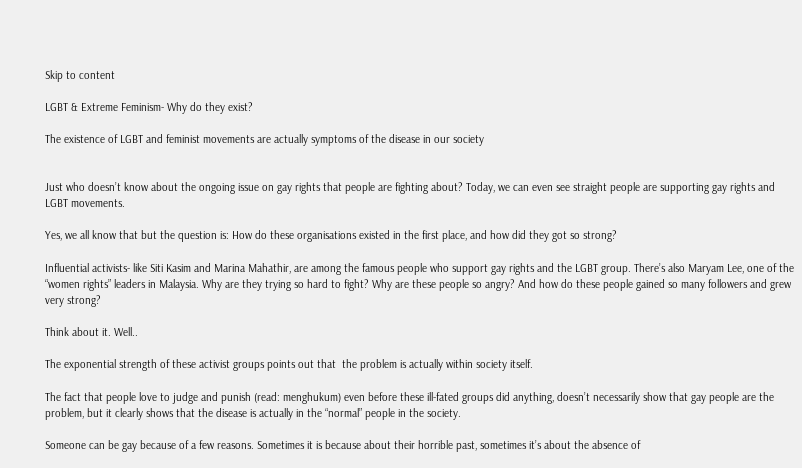Skip to content

LGBT & Extreme Feminism- Why do they exist?

The existence of LGBT and feminist movements are actually symptoms of the disease in our society


Just who doesn’t know about the ongoing issue on gay rights that people are fighting about? Today, we can even see straight people are supporting gay rights and LGBT movements.

Yes, we all know that but the question is: How do these organisations existed in the first place, and how did they got so strong?

Influential activists- like Siti Kasim and Marina Mahathir, are among the famous people who support gay rights and the LGBT group. There’s also Maryam Lee, one of the “women rights” leaders in Malaysia. Why are they trying so hard to fight? Why are these people so angry? And how do these people gained so many followers and grew very strong?

Think about it. Well..

The exponential strength of these activist groups points out that  the problem is actually within society itself.

The fact that people love to judge and punish (read: menghukum) even before these ill-fated groups did anything, doesn’t necessarily show that gay people are the problem, but it clearly shows that the disease is actually in the “normal” people in the society.

Someone can be gay because of a few reasons. Sometimes it is because about their horrible past, sometimes it’s about the absence of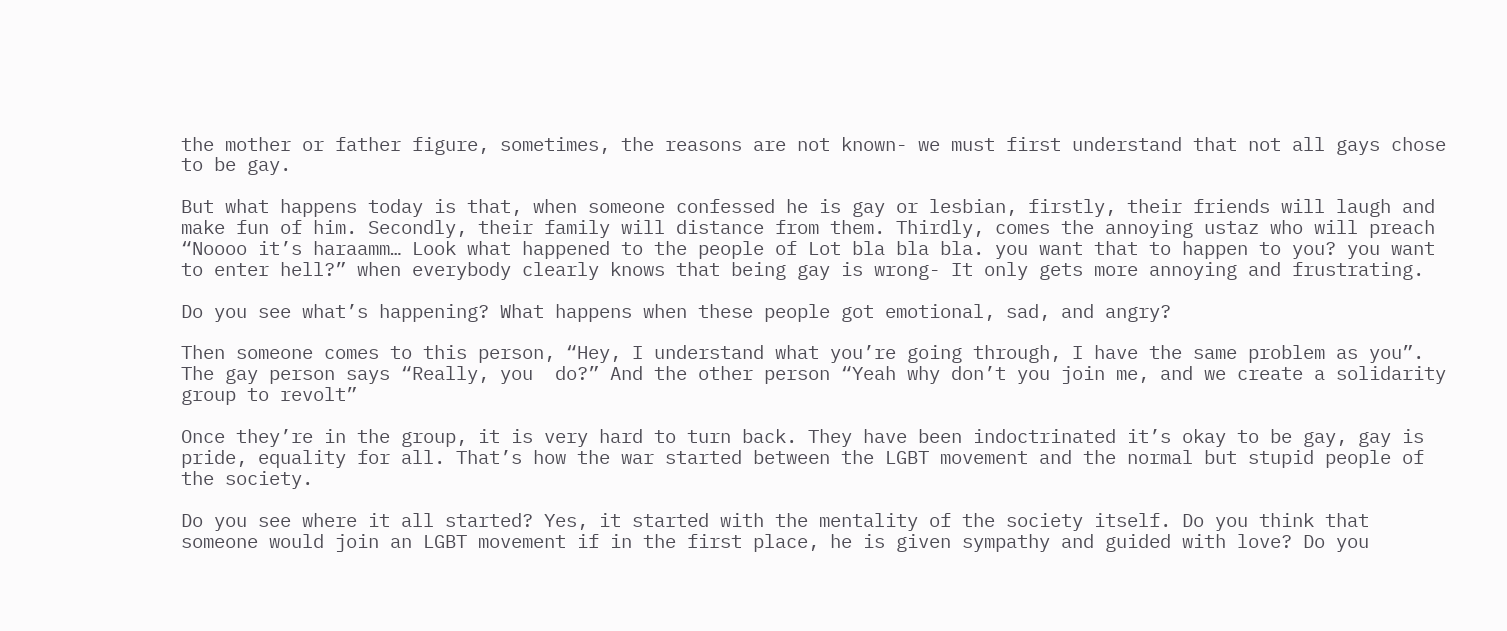the mother or father figure, sometimes, the reasons are not known- we must first understand that not all gays chose to be gay.

But what happens today is that, when someone confessed he is gay or lesbian, firstly, their friends will laugh and make fun of him. Secondly, their family will distance from them. Thirdly, comes the annoying ustaz who will preach “Noooo it’s haraamm… Look what happened to the people of Lot bla bla bla. you want that to happen to you? you want to enter hell?” when everybody clearly knows that being gay is wrong- It only gets more annoying and frustrating.

Do you see what’s happening? What happens when these people got emotional, sad, and angry?

Then someone comes to this person, “Hey, I understand what you’re going through, I have the same problem as you”. The gay person says “Really, you  do?” And the other person “Yeah why don’t you join me, and we create a solidarity group to revolt”

Once they’re in the group, it is very hard to turn back. They have been indoctrinated it’s okay to be gay, gay is pride, equality for all. That’s how the war started between the LGBT movement and the normal but stupid people of the society.

Do you see where it all started? Yes, it started with the mentality of the society itself. Do you think that someone would join an LGBT movement if in the first place, he is given sympathy and guided with love? Do you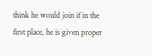think he would join if in the first place, he is given proper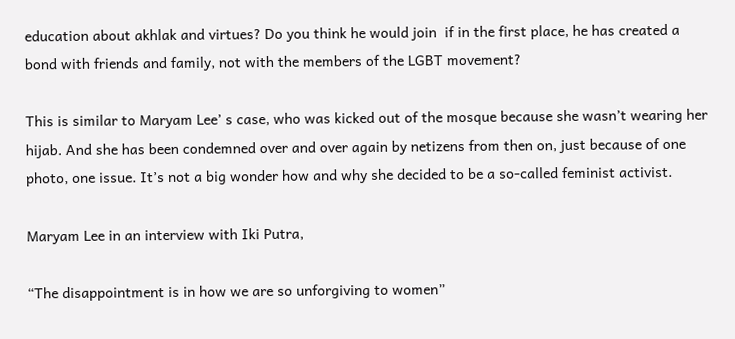education about akhlak and virtues? Do you think he would join  if in the first place, he has created a bond with friends and family, not with the members of the LGBT movement?

This is similar to Maryam Lee’ s case, who was kicked out of the mosque because she wasn’t wearing her hijab. And she has been condemned over and over again by netizens from then on, just because of one photo, one issue. It’s not a big wonder how and why she decided to be a so-called feminist activist.

Maryam Lee in an interview with Iki Putra,

“The disappointment is in how we are so unforgiving to women”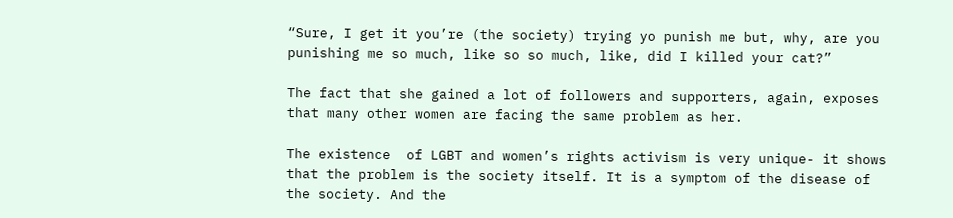“Sure, I get it you’re (the society) trying yo punish me but, why, are you punishing me so much, like so so much, like, did I killed your cat?”

The fact that she gained a lot of followers and supporters, again, exposes that many other women are facing the same problem as her.

The existence  of LGBT and women’s rights activism is very unique- it shows that the problem is the society itself. It is a symptom of the disease of the society. And the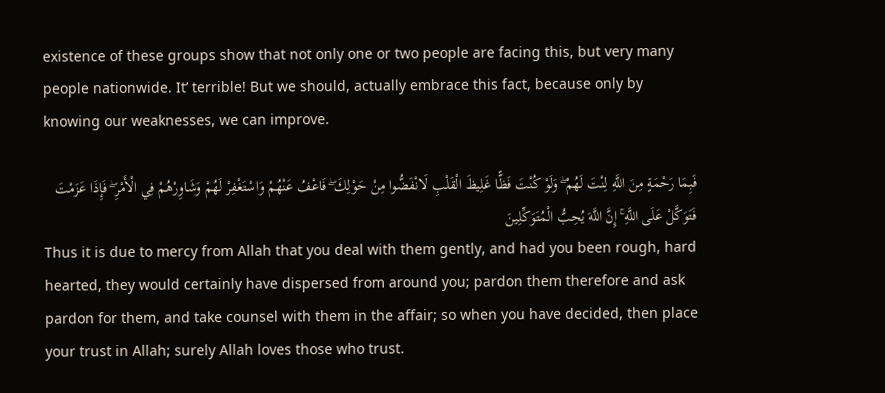existence of these groups show that not only one or two people are facing this, but very many people nationwide. It’ terrible! But we should, actually embrace this fact, because only by knowing our weaknesses, we can improve.

فَبِمَا رَحْمَةٍ مِنَ اللَّهِ لِنْتَ لَهُمْ ۖ وَلَوْ كُنْتَ فَظًّا غَلِيظَ الْقَلْبِ لَانْفَضُّوا مِنْ حَوْلِكَ ۖ فَاعْفُ عَنْهُمْ وَاسْتَغْفِرْ لَهُمْ وَشَاوِرْهُمْ فِي الْأَمْرِ ۖ فَإِذَا عَزَمْتَ فَتَوَكَّلْ عَلَى اللَّهِ ۚ إِنَّ اللَّهَ يُحِبُّ الْمُتَوَكِّلِينَ
Thus it is due to mercy from Allah that you deal with them gently, and had you been rough, hard hearted, they would certainly have dispersed from around you; pardon them therefore and ask pardon for them, and take counsel with them in the affair; so when you have decided, then place your trust in Allah; surely Allah loves those who trust.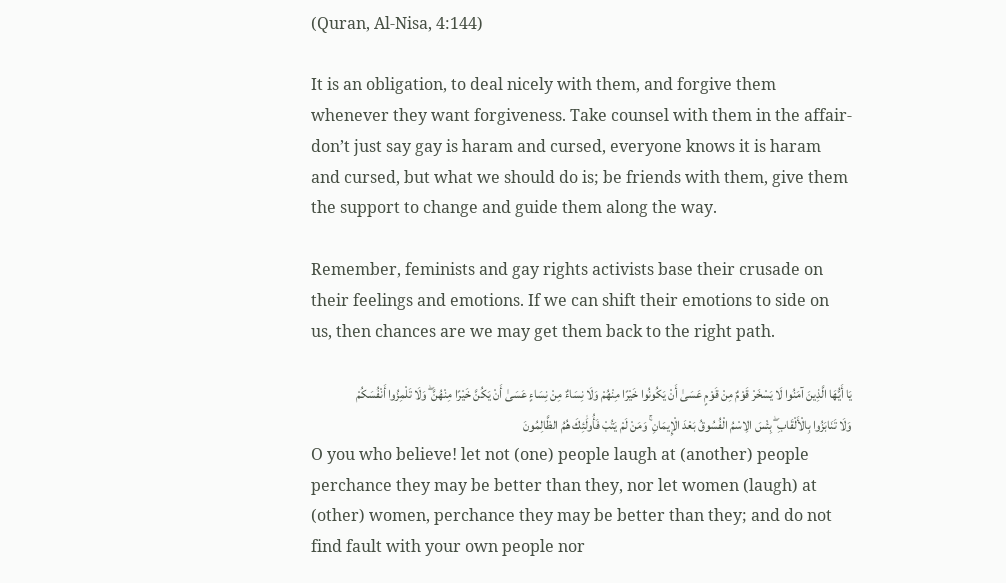(Quran, Al-Nisa, 4:144)

It is an obligation, to deal nicely with them, and forgive them whenever they want forgiveness. Take counsel with them in the affair- don’t just say gay is haram and cursed, everyone knows it is haram and cursed, but what we should do is; be friends with them, give them the support to change and guide them along the way.

Remember, feminists and gay rights activists base their crusade on their feelings and emotions. If we can shift their emotions to side on us, then chances are we may get them back to the right path.

يَا أَيُّهَا الَّذِينَ آمَنُوا لَا يَسْخَرْ قَوْمٌ مِنْ قَوْمٍ عَسَىٰ أَنْ يَكُونُوا خَيْرًا مِنْهُمْ وَلَا نِسَاءٌ مِنْ نِسَاءٍ عَسَىٰ أَنْ يَكُنَّ خَيْرًا مِنْهُنَّ ۖ وَلَا تَلْمِزُوا أَنْفُسَكُمْ وَلَا تَنَابَزُوا بِالْأَلْقَابِ ۖ بِئْسَ الِاسْمُ الْفُسُوقُ بَعْدَ الْإِيمَانِ ۚ وَمَنْ لَمْ يَتُبْ فَأُولَٰئِكَ هُمُ الظَّالِمُونَ
O you who believe! let not (one) people laugh at (another) people perchance they may be better than they, nor let women (laugh) at (other) women, perchance they may be better than they; and do not find fault with your own people nor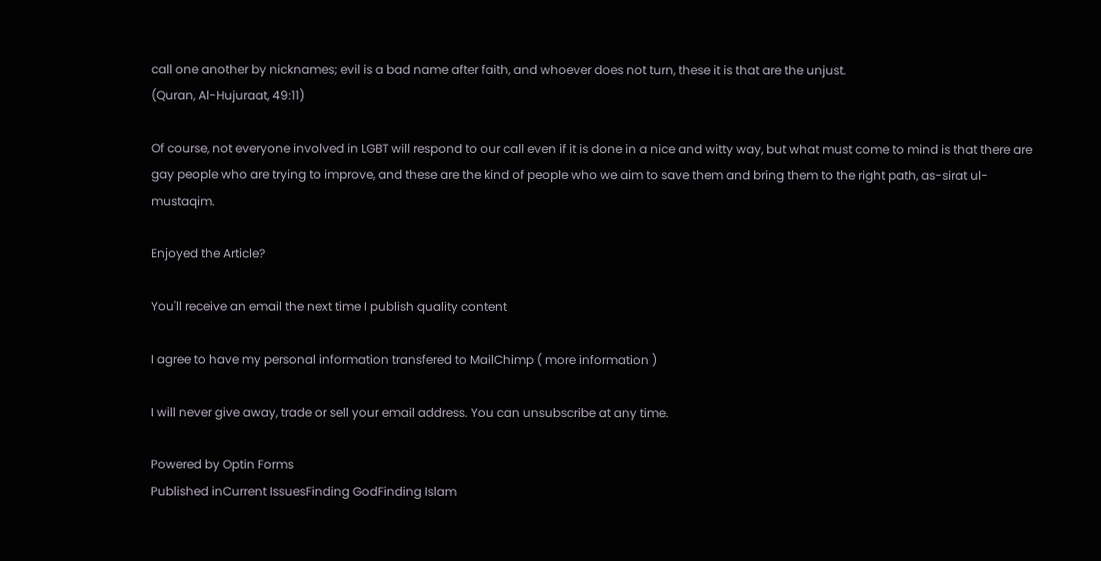call one another by nicknames; evil is a bad name after faith, and whoever does not turn, these it is that are the unjust.
(Quran, Al-Hujuraat, 49:11)

Of course, not everyone involved in LGBT will respond to our call even if it is done in a nice and witty way, but what must come to mind is that there are gay people who are trying to improve, and these are the kind of people who we aim to save them and bring them to the right path, as-sirat ul-mustaqim.

Enjoyed the Article?

You'll receive an email the next time I publish quality content

I agree to have my personal information transfered to MailChimp ( more information )

I will never give away, trade or sell your email address. You can unsubscribe at any time.

Powered by Optin Forms
Published inCurrent IssuesFinding GodFinding Islam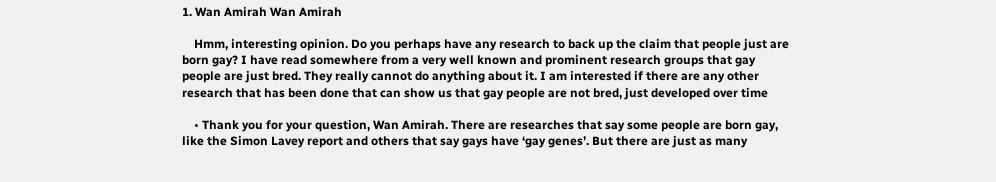1. Wan Amirah Wan Amirah

    Hmm, interesting opinion. Do you perhaps have any research to back up the claim that people just are born gay? I have read somewhere from a very well known and prominent research groups that gay people are just bred. They really cannot do anything about it. I am interested if there are any other research that has been done that can show us that gay people are not bred, just developed over time

    • Thank you for your question, Wan Amirah. There are researches that say some people are born gay, like the Simon Lavey report and others that say gays have ‘gay genes’. But there are just as many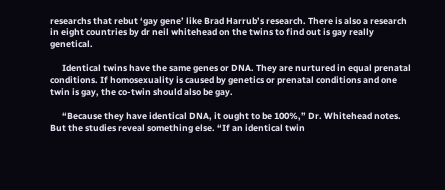researchs that rebut ‘gay gene’ like Brad Harrub’s research. There is also a research in eight countries by dr neil whitehead on the twins to find out is gay really genetical.

      Identical twins have the same genes or DNA. They are nurtured in equal prenatal conditions. If homosexuality is caused by genetics or prenatal conditions and one twin is gay, the co-twin should also be gay.

      “Because they have identical DNA, it ought to be 100%,” Dr. Whitehead notes. But the studies reveal something else. “If an identical twin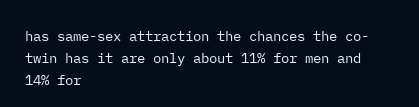has same-sex attraction the chances the co-twin has it are only about 11% for men and 14% for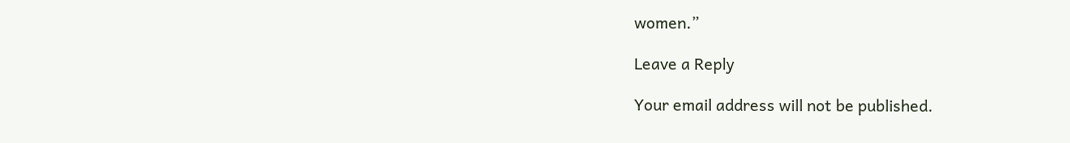women.”

Leave a Reply

Your email address will not be published.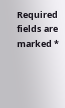Required fields are marked *